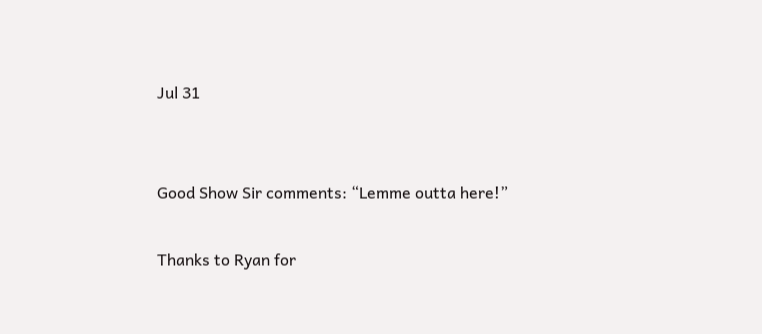Jul 31


Good Show Sir comments: “Lemme outta here!”

Thanks to Ryan for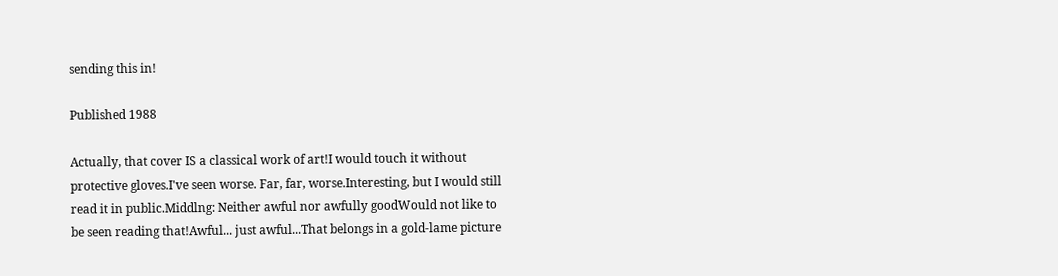sending this in!

Published 1988

Actually, that cover IS a classical work of art!I would touch it without protective gloves.I've seen worse. Far, far, worse.Interesting, but I would still read it in public.Middlng: Neither awful nor awfully goodWould not like to be seen reading that!Awful... just awful...That belongs in a gold-lame picture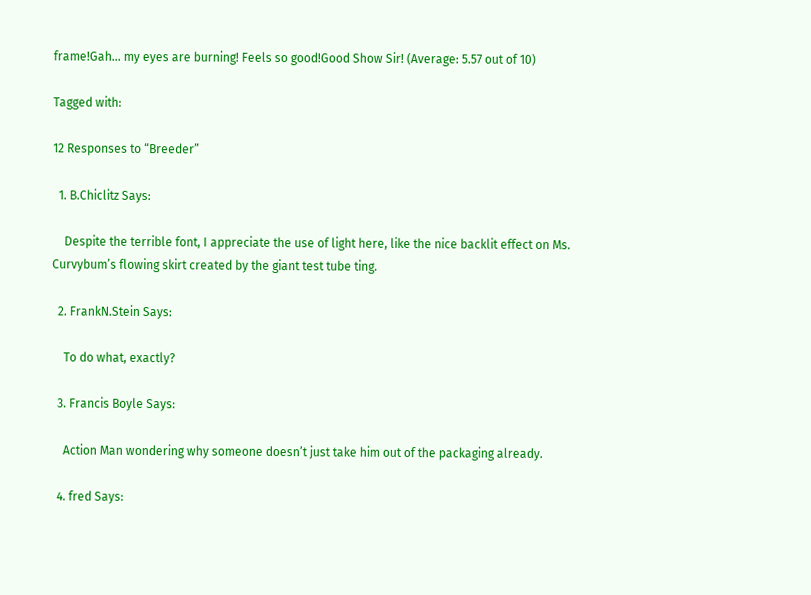frame!Gah... my eyes are burning! Feels so good!Good Show Sir! (Average: 5.57 out of 10)

Tagged with:

12 Responses to “Breeder”

  1. B.Chiclitz Says:

    Despite the terrible font, I appreciate the use of light here, like the nice backlit effect on Ms. Curvybum’s flowing skirt created by the giant test tube ting.

  2. FrankN.Stein Says:

    To do what, exactly?

  3. Francis Boyle Says:

    Action Man wondering why someone doesn’t just take him out of the packaging already.

  4. fred Says: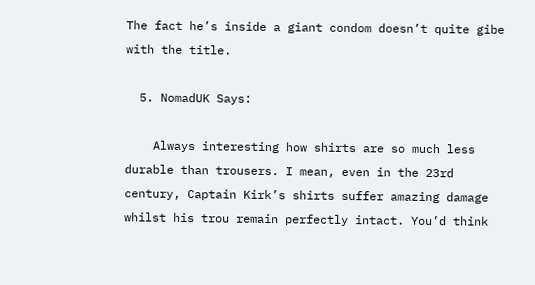The fact he’s inside a giant condom doesn’t quite gibe with the title.

  5. NomadUK Says:

    Always interesting how shirts are so much less durable than trousers. I mean, even in the 23rd century, Captain Kirk’s shirts suffer amazing damage whilst his trou remain perfectly intact. You’d think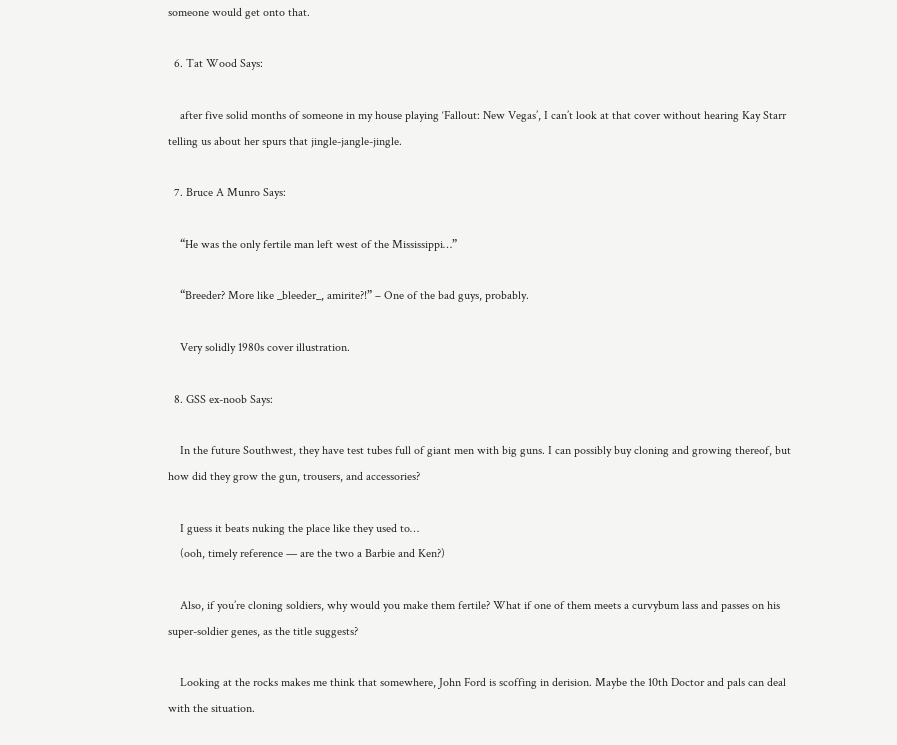someone would get onto that.

  6. Tat Wood Says:

    after five solid months of someone in my house playing ‘Fallout: New Vegas’, I can’t look at that cover without hearing Kay Starr telling us about her spurs that jingle-jangle-jingle.

  7. Bruce A Munro Says:

    “He was the only fertile man left west of the Mississippi…”

    “Breeder? More like _bleeder_, amirite?!” – One of the bad guys, probably.

    Very solidly 1980s cover illustration.

  8. GSS ex-noob Says:

    In the future Southwest, they have test tubes full of giant men with big guns. I can possibly buy cloning and growing thereof, but how did they grow the gun, trousers, and accessories?

    I guess it beats nuking the place like they used to…
    (ooh, timely reference — are the two a Barbie and Ken?)

    Also, if you’re cloning soldiers, why would you make them fertile? What if one of them meets a curvybum lass and passes on his super-soldier genes, as the title suggests?

    Looking at the rocks makes me think that somewhere, John Ford is scoffing in derision. Maybe the 10th Doctor and pals can deal with the situation.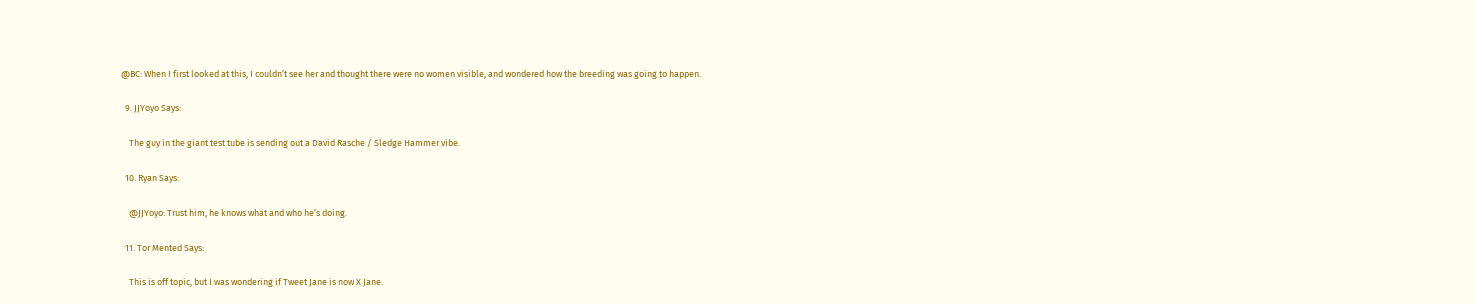@BC: When I first looked at this, I couldn’t see her and thought there were no women visible, and wondered how the breeding was going to happen.

  9. JJYoyo Says:

    The guy in the giant test tube is sending out a David Rasche / Sledge Hammer vibe.

  10. Ryan Says:

    @JJYoyo: Trust him, he knows what and who he’s doing.

  11. Tor Mented Says:

    This is off topic, but I was wondering if Tweet Jane is now X Jane.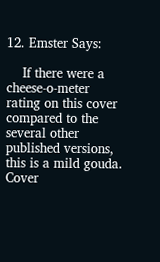12. Emster Says:

    If there were a cheese-o-meter rating on this cover compared to the several other published versions, this is a mild gouda. Cover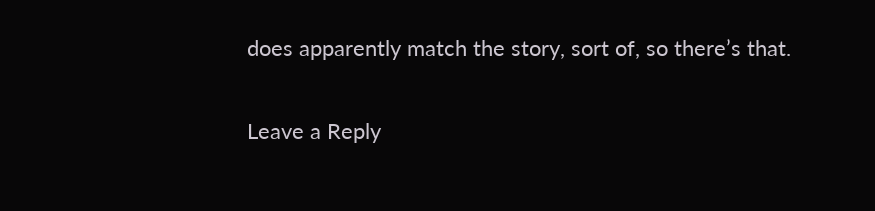does apparently match the story, sort of, so there’s that.

Leave a Reply